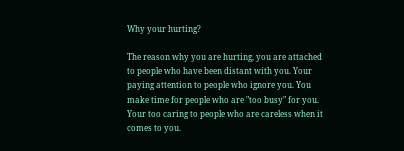Why your hurting?

The reason why you are hurting, you are attached to people who have been distant with you. Your paying attention to people who ignore you. You make time for people who are "too busy" for you. Your too caring to people who are careless when it comes to you.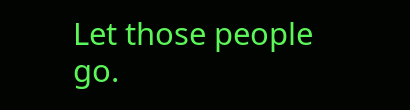Let those people go.